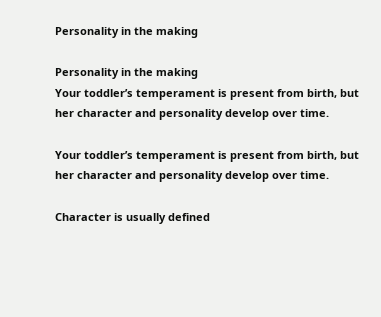Personality in the making

Personality in the making
Your toddler’s temperament is present from birth, but her character and personality develop over time.

Your toddler’s temperament is present from birth, but her character and personality develop over time.

Character is usually defined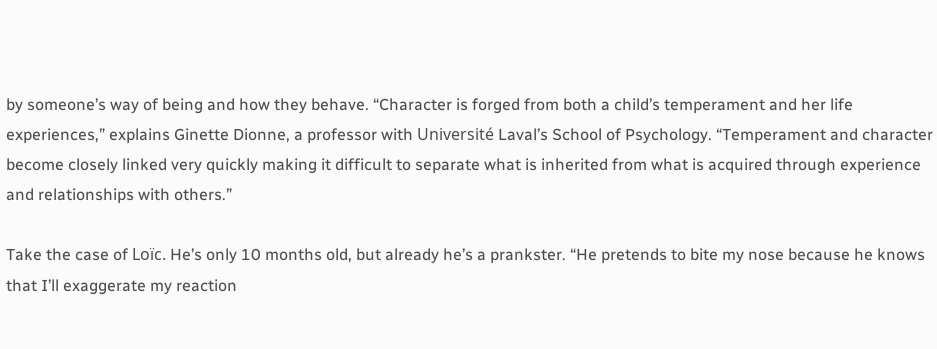by someone’s way of being and how they behave. “Character is forged from both a child’s temperament and her life experiences,” explains Ginette Dionne, a professor with Université Laval’s School of Psychology. “Temperament and character become closely linked very quickly making it difficult to separate what is inherited from what is acquired through experience and relationships with others.”

Take the case of Loïc. He’s only 10 months old, but already he’s a prankster. “He pretends to bite my nose because he knows that I’ll exaggerate my reaction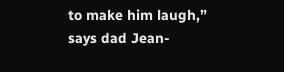to make him laugh,” says dad Jean-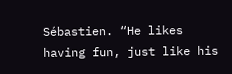Sébastien. “He likes having fun, just like his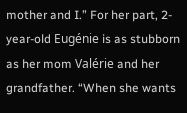mother and I.” For her part, 2-year-old Eugénie is as stubborn as her mom Valérie and her grandfather. “When she wants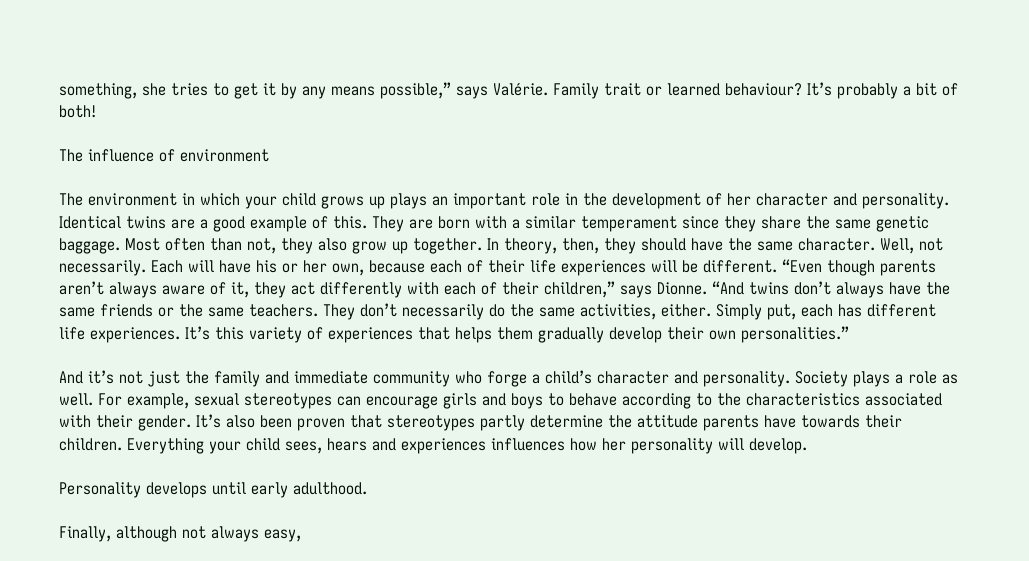something, she tries to get it by any means possible,” says Valérie. Family trait or learned behaviour? It’s probably a bit of both!

The influence of environment

The environment in which your child grows up plays an important role in the development of her character and personality. Identical twins are a good example of this. They are born with a similar temperament since they share the same genetic baggage. Most often than not, they also grow up together. In theory, then, they should have the same character. Well, not necessarily. Each will have his or her own, because each of their life experiences will be different. “Even though parents aren’t always aware of it, they act differently with each of their children,” says Dionne. “And twins don’t always have the same friends or the same teachers. They don’t necessarily do the same activities, either. Simply put, each has different life experiences. It’s this variety of experiences that helps them gradually develop their own personalities.”

And it’s not just the family and immediate community who forge a child’s character and personality. Society plays a role as well. For example, sexual stereotypes can encourage girls and boys to behave according to the characteristics associated with their gender. It’s also been proven that stereotypes partly determine the attitude parents have towards their children. Everything your child sees, hears and experiences influences how her personality will develop.

Personality develops until early adulthood.

Finally, although not always easy,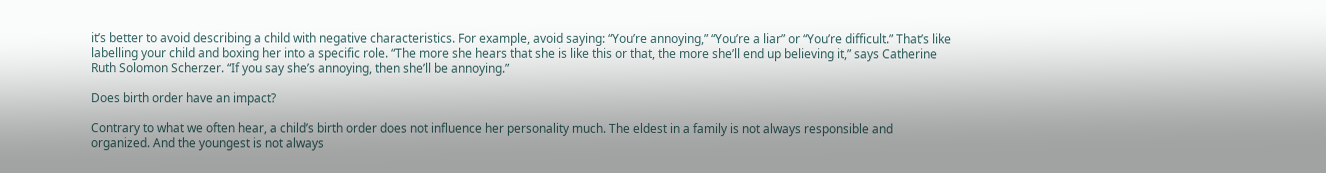it’s better to avoid describing a child with negative characteristics. For example, avoid saying: “You’re annoying,” “You’re a liar” or “You’re difficult.” That’s like labelling your child and boxing her into a specific role. “The more she hears that she is like this or that, the more she’ll end up believing it,” says Catherine Ruth Solomon Scherzer. “If you say she’s annoying, then she’ll be annoying.”

Does birth order have an impact?

Contrary to what we often hear, a child’s birth order does not influence her personality much. The eldest in a family is not always responsible and organized. And the youngest is not always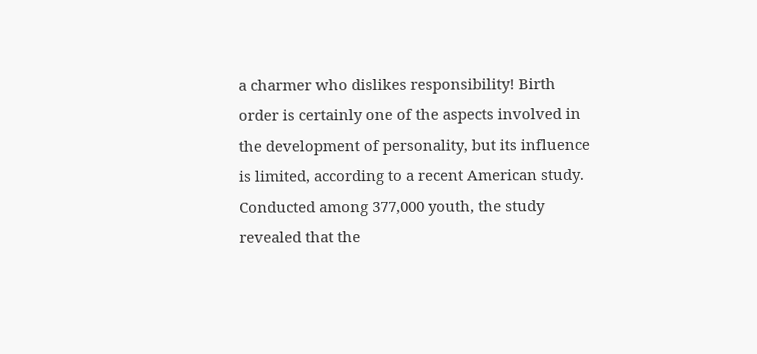a charmer who dislikes responsibility! Birth order is certainly one of the aspects involved in the development of personality, but its influence is limited, according to a recent American study. Conducted among 377,000 youth, the study revealed that the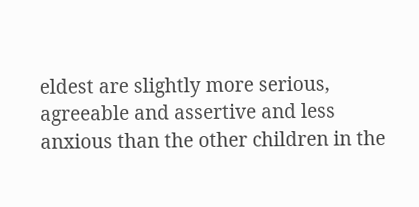eldest are slightly more serious, agreeable and assertive and less anxious than the other children in the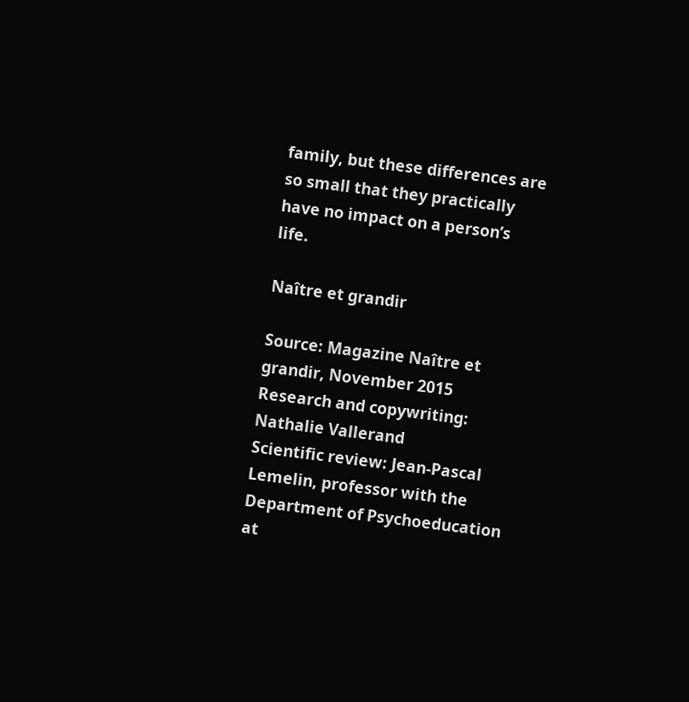family, but these differences are so small that they practically have no impact on a person’s life.

Naître et grandir

Source: Magazine Naître et grandir, November 2015
Research and copywriting: Nathalie Vallerand
Scientific review: Jean-Pascal Lemelin, professor with the Department of Psychoeducation at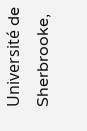Université de Sherbrooke,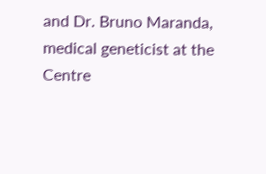and Dr. Bruno Maranda, medical geneticist at the Centre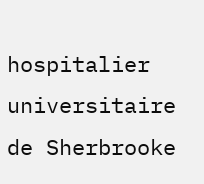hospitalier universitaire de Sherbrooke